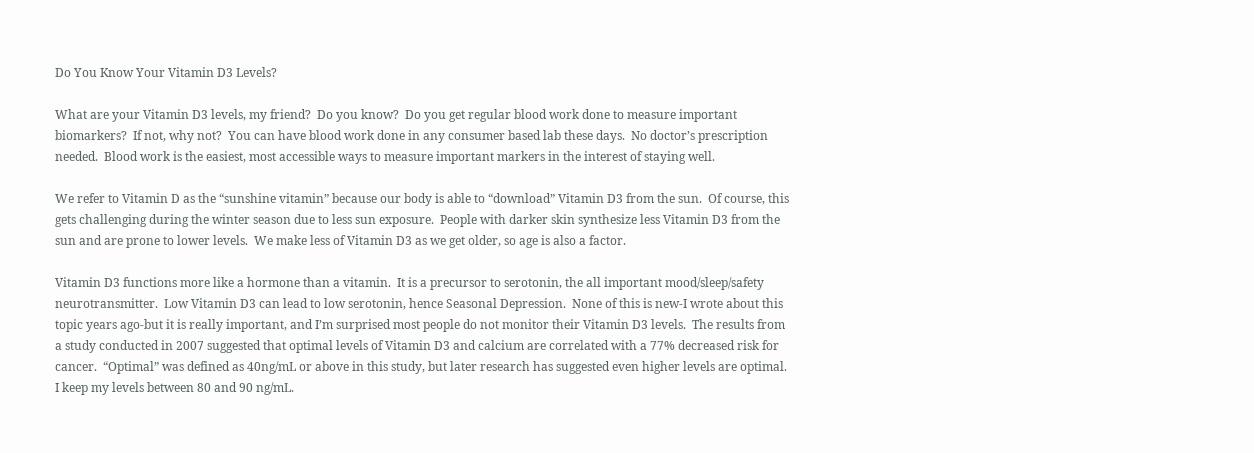Do You Know Your Vitamin D3 Levels?

What are your Vitamin D3 levels, my friend?  Do you know?  Do you get regular blood work done to measure important biomarkers?  If not, why not?  You can have blood work done in any consumer based lab these days.  No doctor’s prescription needed.  Blood work is the easiest, most accessible ways to measure important markers in the interest of staying well.

We refer to Vitamin D as the “sunshine vitamin” because our body is able to “download” Vitamin D3 from the sun.  Of course, this gets challenging during the winter season due to less sun exposure.  People with darker skin synthesize less Vitamin D3 from the sun and are prone to lower levels.  We make less of Vitamin D3 as we get older, so age is also a factor.

Vitamin D3 functions more like a hormone than a vitamin.  It is a precursor to serotonin, the all important mood/sleep/safety neurotransmitter.  Low Vitamin D3 can lead to low serotonin, hence Seasonal Depression.  None of this is new-I wrote about this topic years ago-but it is really important, and I’m surprised most people do not monitor their Vitamin D3 levels.  The results from a study conducted in 2007 suggested that optimal levels of Vitamin D3 and calcium are correlated with a 77% decreased risk for cancer.  “Optimal” was defined as 40ng/mL or above in this study, but later research has suggested even higher levels are optimal.  I keep my levels between 80 and 90 ng/mL.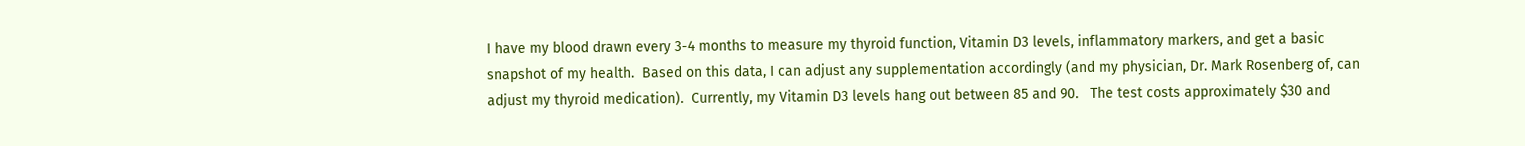I have my blood drawn every 3-4 months to measure my thyroid function, Vitamin D3 levels, inflammatory markers, and get a basic snapshot of my health.  Based on this data, I can adjust any supplementation accordingly (and my physician, Dr. Mark Rosenberg of, can adjust my thyroid medication).  Currently, my Vitamin D3 levels hang out between 85 and 90.   The test costs approximately $30 and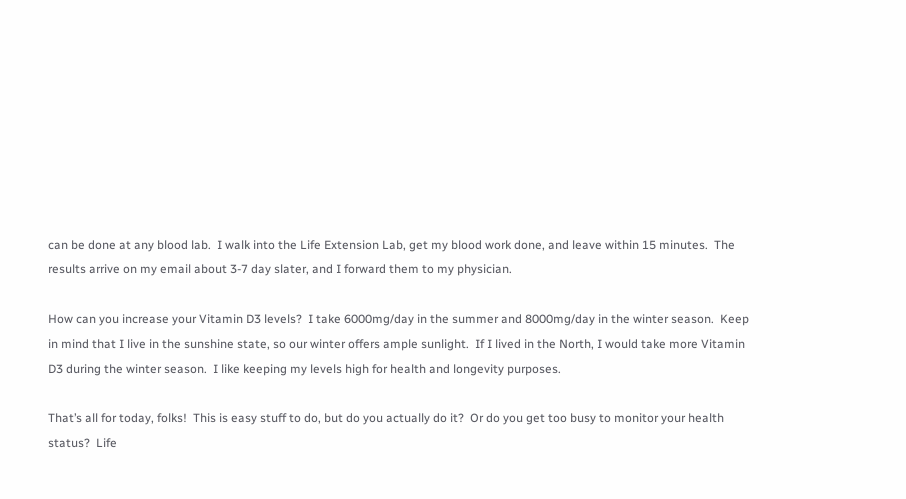can be done at any blood lab.  I walk into the Life Extension Lab, get my blood work done, and leave within 15 minutes.  The results arrive on my email about 3-7 day slater, and I forward them to my physician.

How can you increase your Vitamin D3 levels?  I take 6000mg/day in the summer and 8000mg/day in the winter season.  Keep in mind that I live in the sunshine state, so our winter offers ample sunlight.  If I lived in the North, I would take more Vitamin D3 during the winter season.  I like keeping my levels high for health and longevity purposes.

That’s all for today, folks!  This is easy stuff to do, but do you actually do it?  Or do you get too busy to monitor your health status?  Life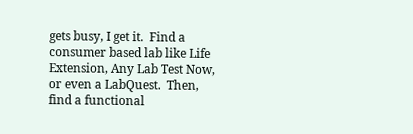gets busy, I get it.  Find a consumer based lab like Life Extension, Any Lab Test Now, or even a LabQuest.  Then, find a functional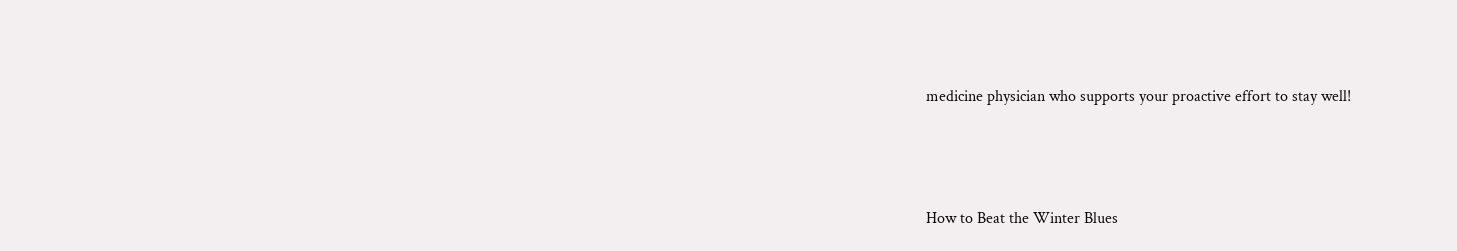medicine physician who supports your proactive effort to stay well!




How to Beat the Winter Blues